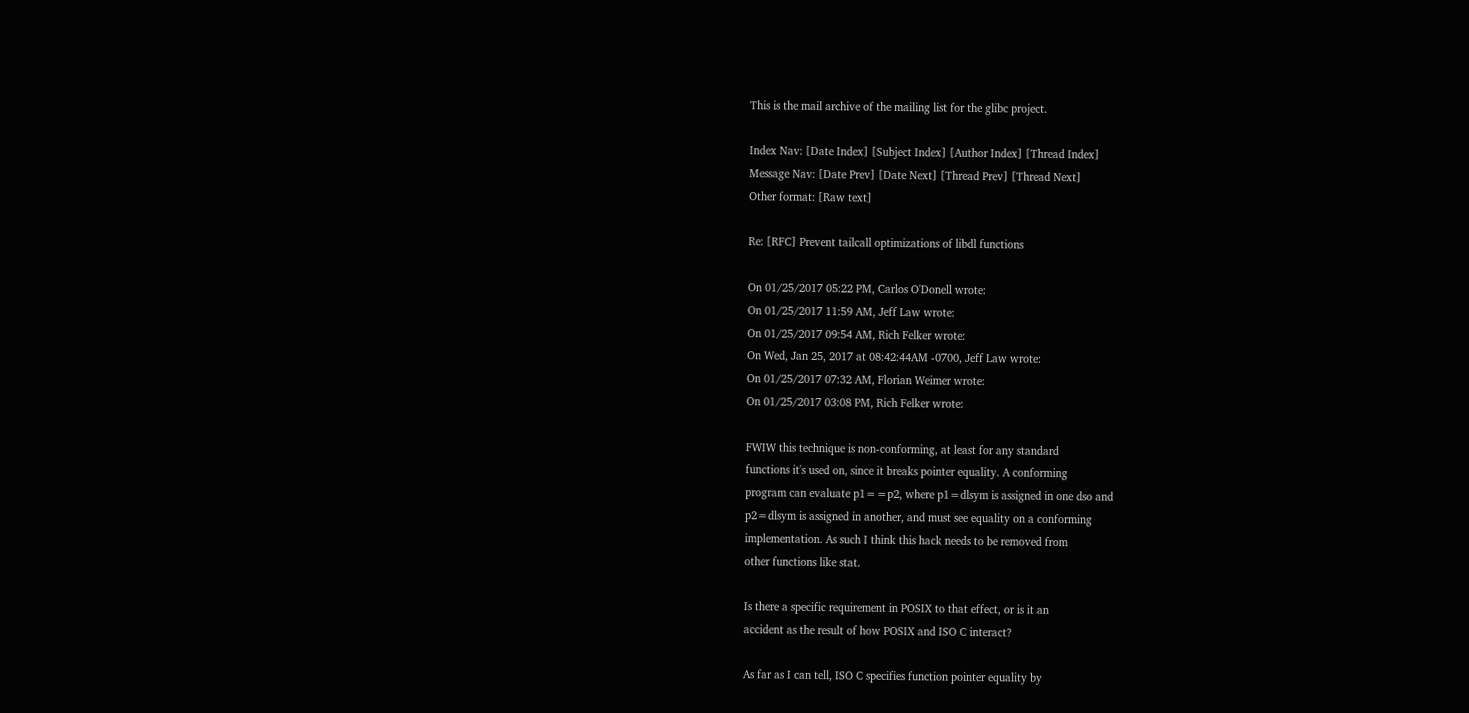This is the mail archive of the mailing list for the glibc project.

Index Nav: [Date Index] [Subject Index] [Author Index] [Thread Index]
Message Nav: [Date Prev] [Date Next] [Thread Prev] [Thread Next]
Other format: [Raw text]

Re: [RFC] Prevent tailcall optimizations of libdl functions

On 01/25/2017 05:22 PM, Carlos O'Donell wrote:
On 01/25/2017 11:59 AM, Jeff Law wrote:
On 01/25/2017 09:54 AM, Rich Felker wrote:
On Wed, Jan 25, 2017 at 08:42:44AM -0700, Jeff Law wrote:
On 01/25/2017 07:32 AM, Florian Weimer wrote:
On 01/25/2017 03:08 PM, Rich Felker wrote:

FWIW this technique is non-conforming, at least for any standard
functions it's used on, since it breaks pointer equality. A conforming
program can evaluate p1==p2, where p1=dlsym is assigned in one dso and
p2=dlsym is assigned in another, and must see equality on a conforming
implementation. As such I think this hack needs to be removed from
other functions like stat.

Is there a specific requirement in POSIX to that effect, or is it an
accident as the result of how POSIX and ISO C interact?

As far as I can tell, ISO C specifies function pointer equality by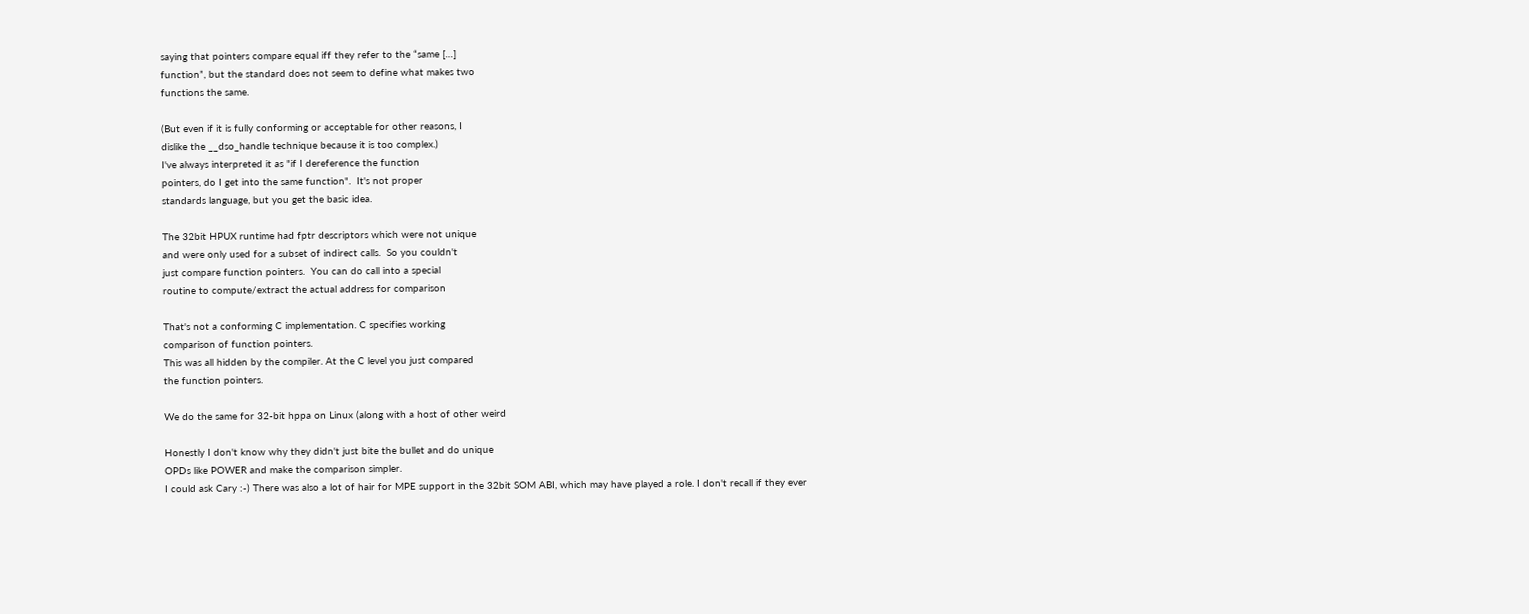saying that pointers compare equal iff they refer to the “same […]
function”, but the standard does not seem to define what makes two
functions the same.

(But even if it is fully conforming or acceptable for other reasons, I
dislike the __dso_handle technique because it is too complex.)
I've always interpreted it as "if I dereference the function
pointers, do I get into the same function".  It's not proper
standards language, but you get the basic idea.

The 32bit HPUX runtime had fptr descriptors which were not unique
and were only used for a subset of indirect calls.  So you couldn't
just compare function pointers.  You can do call into a special
routine to compute/extract the actual address for comparison

That's not a conforming C implementation. C specifies working
comparison of function pointers.
This was all hidden by the compiler. At the C level you just compared
the function pointers.

We do the same for 32-bit hppa on Linux (along with a host of other weird

Honestly I don't know why they didn't just bite the bullet and do unique
OPDs like POWER and make the comparison simpler.
I could ask Cary :-) There was also a lot of hair for MPE support in the 32bit SOM ABI, which may have played a role. I don't recall if they ever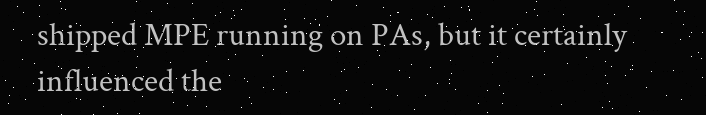shipped MPE running on PAs, but it certainly influenced the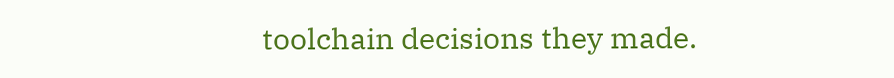toolchain decisions they made.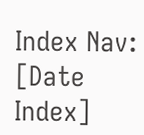Index Nav: [Date Index]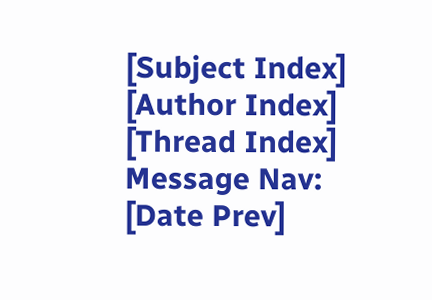[Subject Index] [Author Index] [Thread Index]
Message Nav: [Date Prev]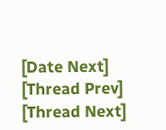[Date Next] [Thread Prev] [Thread Next]